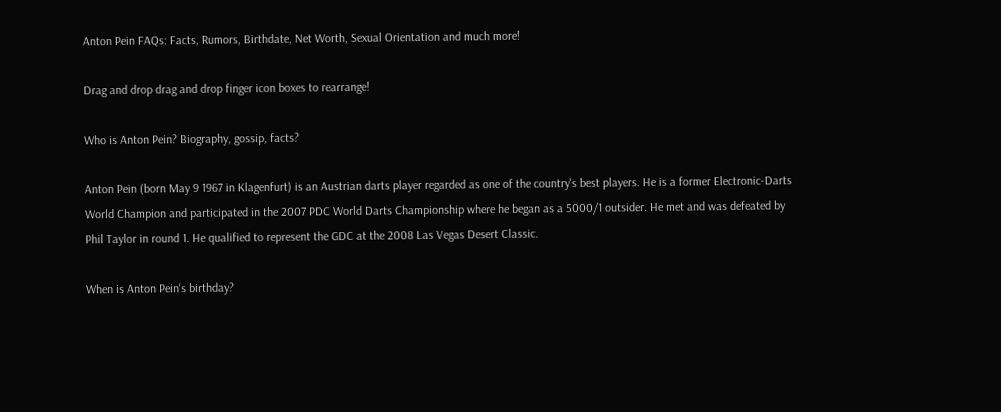Anton Pein FAQs: Facts, Rumors, Birthdate, Net Worth, Sexual Orientation and much more!

Drag and drop drag and drop finger icon boxes to rearrange!

Who is Anton Pein? Biography, gossip, facts?

Anton Pein (born May 9 1967 in Klagenfurt) is an Austrian darts player regarded as one of the country's best players. He is a former Electronic-Darts World Champion and participated in the 2007 PDC World Darts Championship where he began as a 5000/1 outsider. He met and was defeated by Phil Taylor in round 1. He qualified to represent the GDC at the 2008 Las Vegas Desert Classic.

When is Anton Pein's birthday?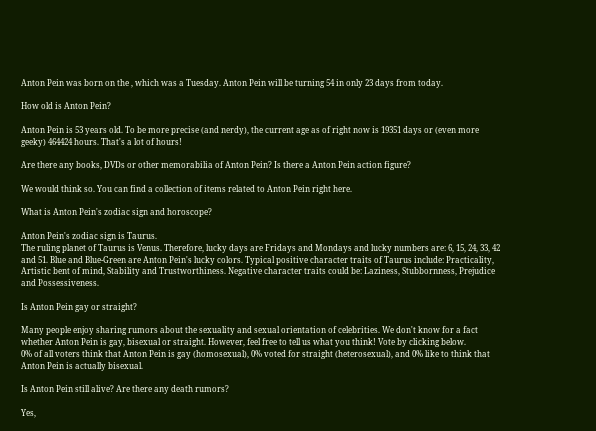Anton Pein was born on the , which was a Tuesday. Anton Pein will be turning 54 in only 23 days from today.

How old is Anton Pein?

Anton Pein is 53 years old. To be more precise (and nerdy), the current age as of right now is 19351 days or (even more geeky) 464424 hours. That's a lot of hours!

Are there any books, DVDs or other memorabilia of Anton Pein? Is there a Anton Pein action figure?

We would think so. You can find a collection of items related to Anton Pein right here.

What is Anton Pein's zodiac sign and horoscope?

Anton Pein's zodiac sign is Taurus.
The ruling planet of Taurus is Venus. Therefore, lucky days are Fridays and Mondays and lucky numbers are: 6, 15, 24, 33, 42 and 51. Blue and Blue-Green are Anton Pein's lucky colors. Typical positive character traits of Taurus include: Practicality, Artistic bent of mind, Stability and Trustworthiness. Negative character traits could be: Laziness, Stubbornness, Prejudice and Possessiveness.

Is Anton Pein gay or straight?

Many people enjoy sharing rumors about the sexuality and sexual orientation of celebrities. We don't know for a fact whether Anton Pein is gay, bisexual or straight. However, feel free to tell us what you think! Vote by clicking below.
0% of all voters think that Anton Pein is gay (homosexual), 0% voted for straight (heterosexual), and 0% like to think that Anton Pein is actually bisexual.

Is Anton Pein still alive? Are there any death rumors?

Yes,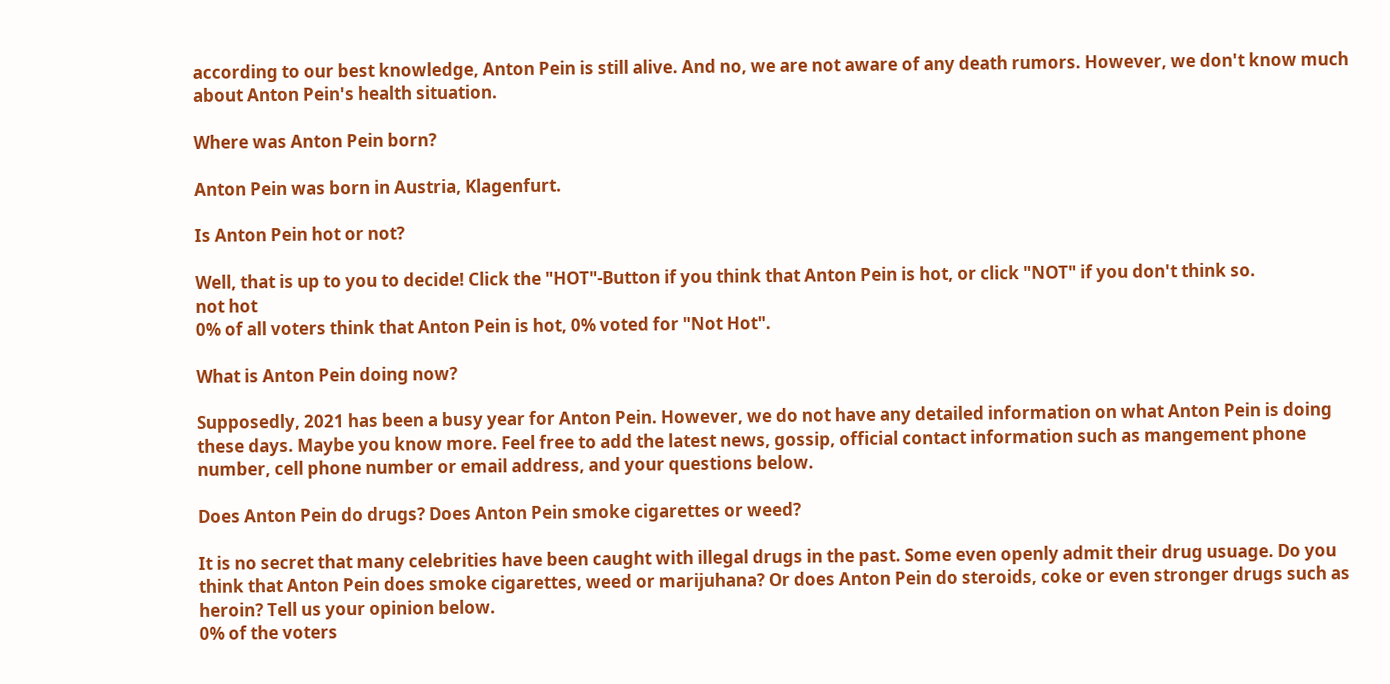according to our best knowledge, Anton Pein is still alive. And no, we are not aware of any death rumors. However, we don't know much about Anton Pein's health situation.

Where was Anton Pein born?

Anton Pein was born in Austria, Klagenfurt.

Is Anton Pein hot or not?

Well, that is up to you to decide! Click the "HOT"-Button if you think that Anton Pein is hot, or click "NOT" if you don't think so.
not hot
0% of all voters think that Anton Pein is hot, 0% voted for "Not Hot".

What is Anton Pein doing now?

Supposedly, 2021 has been a busy year for Anton Pein. However, we do not have any detailed information on what Anton Pein is doing these days. Maybe you know more. Feel free to add the latest news, gossip, official contact information such as mangement phone number, cell phone number or email address, and your questions below.

Does Anton Pein do drugs? Does Anton Pein smoke cigarettes or weed?

It is no secret that many celebrities have been caught with illegal drugs in the past. Some even openly admit their drug usuage. Do you think that Anton Pein does smoke cigarettes, weed or marijuhana? Or does Anton Pein do steroids, coke or even stronger drugs such as heroin? Tell us your opinion below.
0% of the voters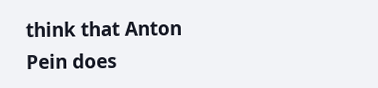think that Anton Pein does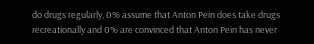do drugs regularly, 0% assume that Anton Pein does take drugs recreationally and 0% are convinced that Anton Pein has never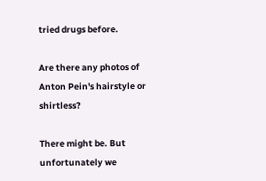tried drugs before.

Are there any photos of Anton Pein's hairstyle or shirtless?

There might be. But unfortunately we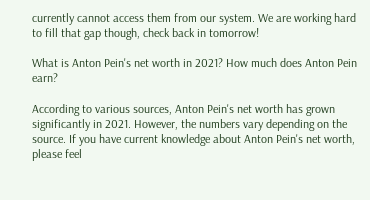currently cannot access them from our system. We are working hard to fill that gap though, check back in tomorrow!

What is Anton Pein's net worth in 2021? How much does Anton Pein earn?

According to various sources, Anton Pein's net worth has grown significantly in 2021. However, the numbers vary depending on the source. If you have current knowledge about Anton Pein's net worth, please feel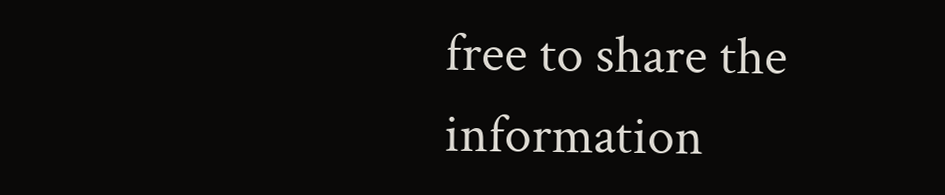free to share the information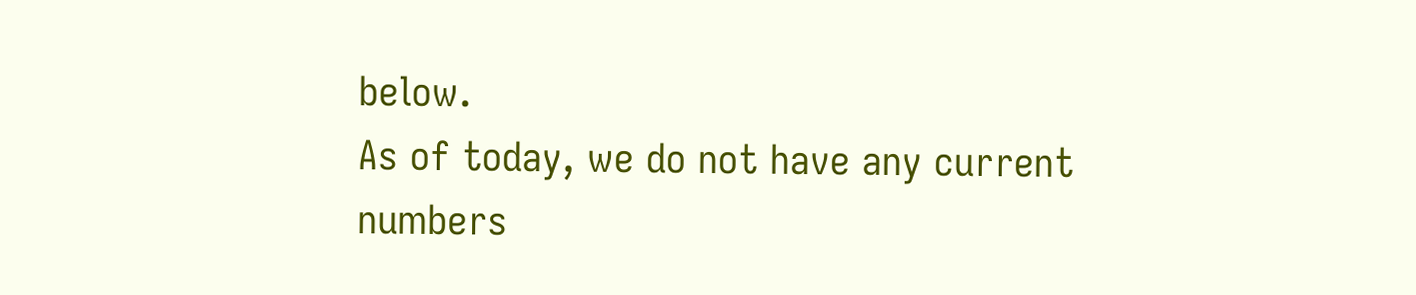below.
As of today, we do not have any current numbers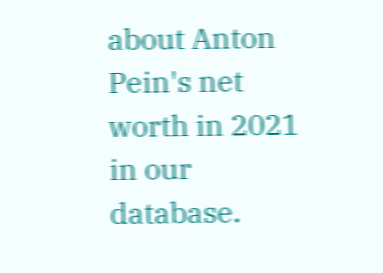about Anton Pein's net worth in 2021 in our database.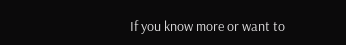If you know more or want to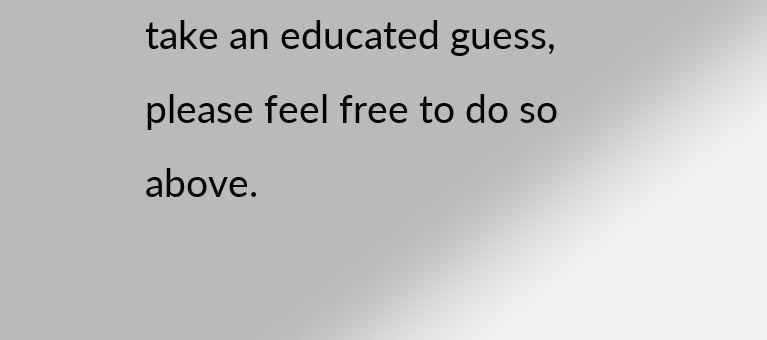take an educated guess, please feel free to do so above.